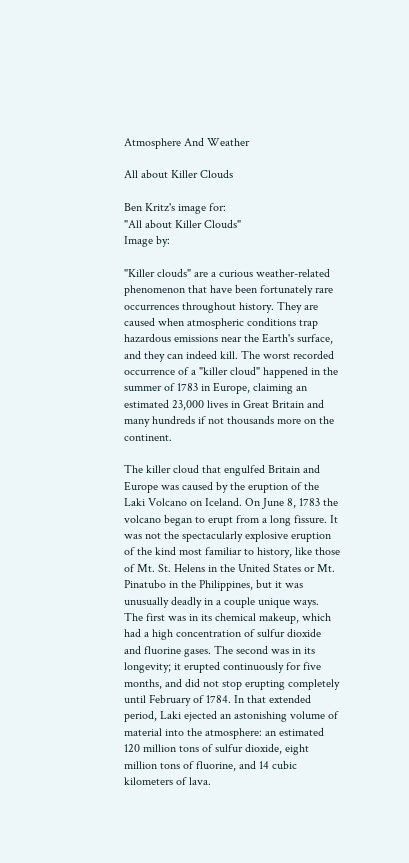Atmosphere And Weather

All about Killer Clouds

Ben Kritz's image for:
"All about Killer Clouds"
Image by:

"Killer clouds" are a curious weather-related phenomenon that have been fortunately rare occurrences throughout history. They are caused when atmospheric conditions trap hazardous emissions near the Earth's surface, and they can indeed kill. The worst recorded occurrence of a "killer cloud" happened in the summer of 1783 in Europe, claiming an estimated 23,000 lives in Great Britain and many hundreds if not thousands more on the continent.

The killer cloud that engulfed Britain and Europe was caused by the eruption of the Laki Volcano on Iceland. On June 8, 1783 the volcano began to erupt from a long fissure. It was not the spectacularly explosive eruption of the kind most familiar to history, like those of Mt. St. Helens in the United States or Mt. Pinatubo in the Philippines, but it was unusually deadly in a couple unique ways. The first was in its chemical makeup, which had a high concentration of sulfur dioxide and fluorine gases. The second was in its longevity; it erupted continuously for five months, and did not stop erupting completely until February of 1784. In that extended period, Laki ejected an astonishing volume of material into the atmosphere: an estimated 120 million tons of sulfur dioxide, eight million tons of fluorine, and 14 cubic kilometers of lava.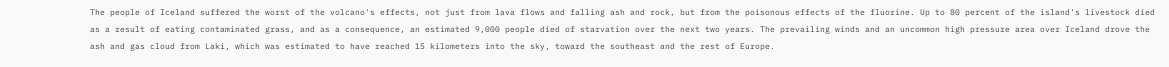The people of Iceland suffered the worst of the volcano's effects, not just from lava flows and falling ash and rock, but from the poisonous effects of the fluorine. Up to 80 percent of the island's livestock died as a result of eating contaminated grass, and as a consequence, an estimated 9,000 people died of starvation over the next two years. The prevailing winds and an uncommon high pressure area over Iceland drove the ash and gas cloud from Laki, which was estimated to have reached 15 kilometers into the sky, toward the southeast and the rest of Europe.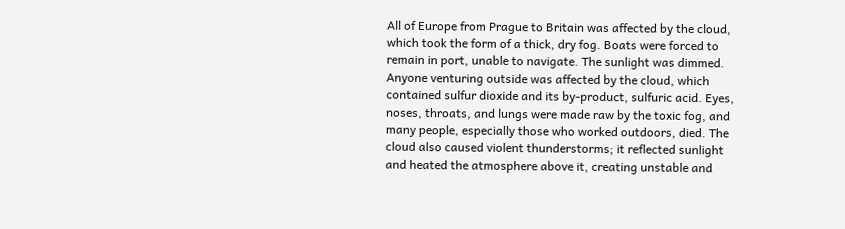All of Europe from Prague to Britain was affected by the cloud, which took the form of a thick, dry fog. Boats were forced to remain in port, unable to navigate. The sunlight was dimmed. Anyone venturing outside was affected by the cloud, which contained sulfur dioxide and its by-product, sulfuric acid. Eyes, noses, throats, and lungs were made raw by the toxic fog, and many people, especially those who worked outdoors, died. The cloud also caused violent thunderstorms; it reflected sunlight and heated the atmosphere above it, creating unstable and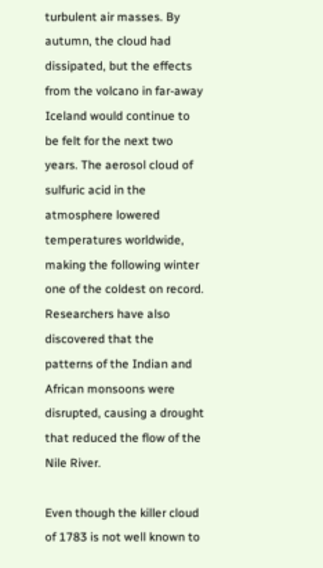turbulent air masses. By autumn, the cloud had dissipated, but the effects from the volcano in far-away Iceland would continue to be felt for the next two years. The aerosol cloud of sulfuric acid in the atmosphere lowered temperatures worldwide, making the following winter one of the coldest on record. Researchers have also discovered that the patterns of the Indian and African monsoons were disrupted, causing a drought that reduced the flow of the Nile River.

Even though the killer cloud of 1783 is not well known to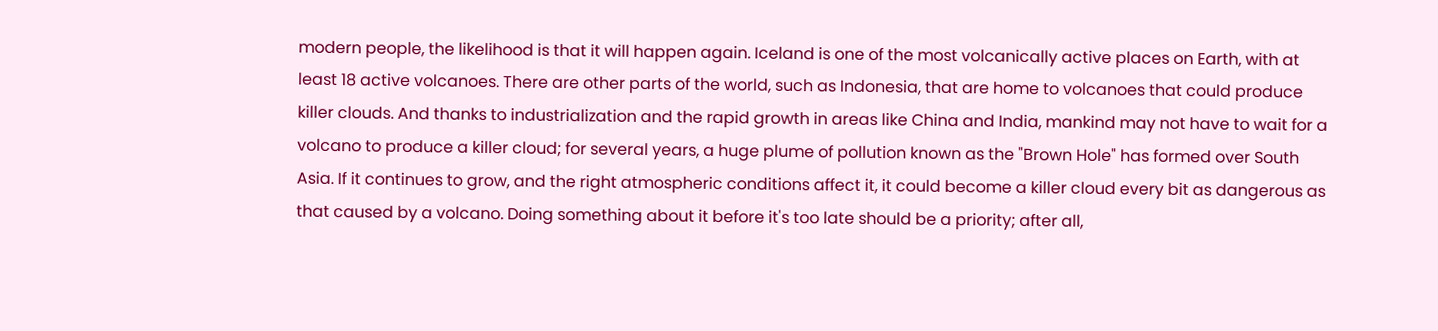modern people, the likelihood is that it will happen again. Iceland is one of the most volcanically active places on Earth, with at least 18 active volcanoes. There are other parts of the world, such as Indonesia, that are home to volcanoes that could produce killer clouds. And thanks to industrialization and the rapid growth in areas like China and India, mankind may not have to wait for a volcano to produce a killer cloud; for several years, a huge plume of pollution known as the "Brown Hole" has formed over South Asia. If it continues to grow, and the right atmospheric conditions affect it, it could become a killer cloud every bit as dangerous as that caused by a volcano. Doing something about it before it's too late should be a priority; after all,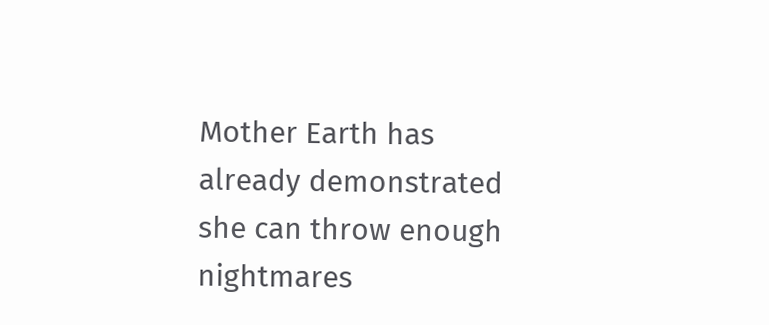Mother Earth has already demonstrated she can throw enough nightmares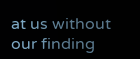at us without our finding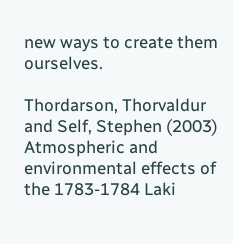new ways to create them ourselves.

Thordarson, Thorvaldur and Self, Stephen (2003) Atmospheric and environmental effects of the 1783-1784 Laki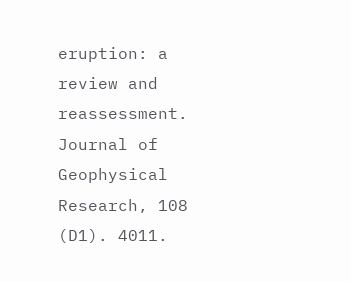eruption: a review and reassessment. Journal of Geophysical Research, 108 (D1). 4011.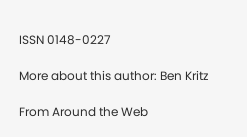ISSN 0148-0227

More about this author: Ben Kritz

From Around the Web